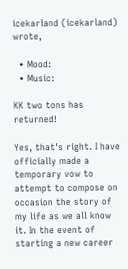icekarland (icekarland) wrote,

  • Mood:
  • Music:

KK two tons has returned!

Yes, that's right. I have officially made a temporary vow to attempt to compose on occasion the story of my life as we all know it. In the event of starting a new career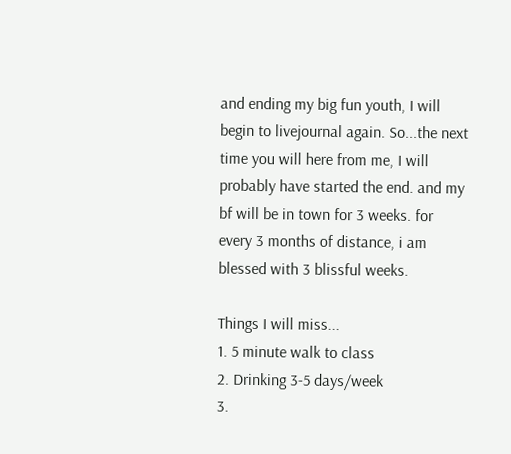and ending my big fun youth, I will begin to livejournal again. So...the next time you will here from me, I will probably have started the end. and my bf will be in town for 3 weeks. for every 3 months of distance, i am blessed with 3 blissful weeks.

Things I will miss...
1. 5 minute walk to class
2. Drinking 3-5 days/week
3.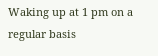Waking up at 1 pm on a regular basis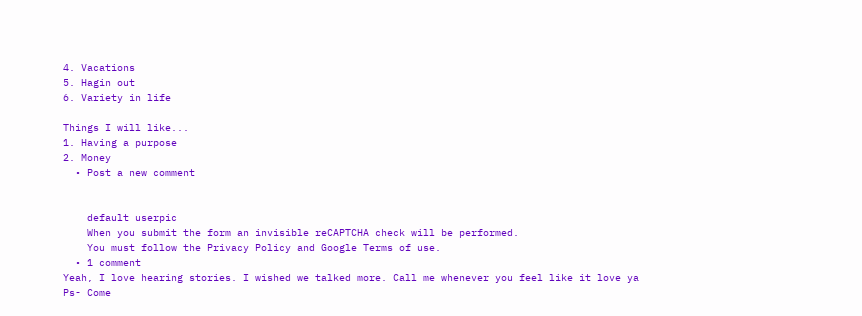4. Vacations
5. Hagin out
6. Variety in life

Things I will like...
1. Having a purpose
2. Money
  • Post a new comment


    default userpic
    When you submit the form an invisible reCAPTCHA check will be performed.
    You must follow the Privacy Policy and Google Terms of use.
  • 1 comment
Yeah, I love hearing stories. I wished we talked more. Call me whenever you feel like it love ya
Ps- Come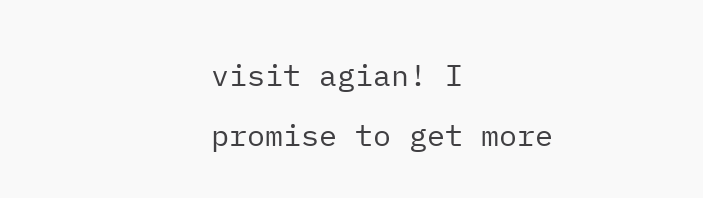visit agian! I promise to get more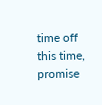time off this time, promise